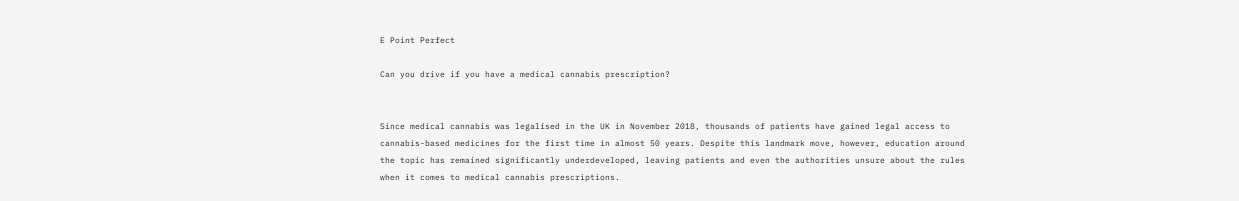E Point Perfect

Can you drive if you have a medical cannabis prescription?


Since medical cannabis was legalised in the UK in November 2018, thousands of patients have gained legal access to cannabis-based medicines for the first time in almost 50 years. Despite this landmark move, however, education around the topic has remained significantly underdeveloped, leaving patients and even the authorities unsure about the rules when it comes to medical cannabis prescriptions.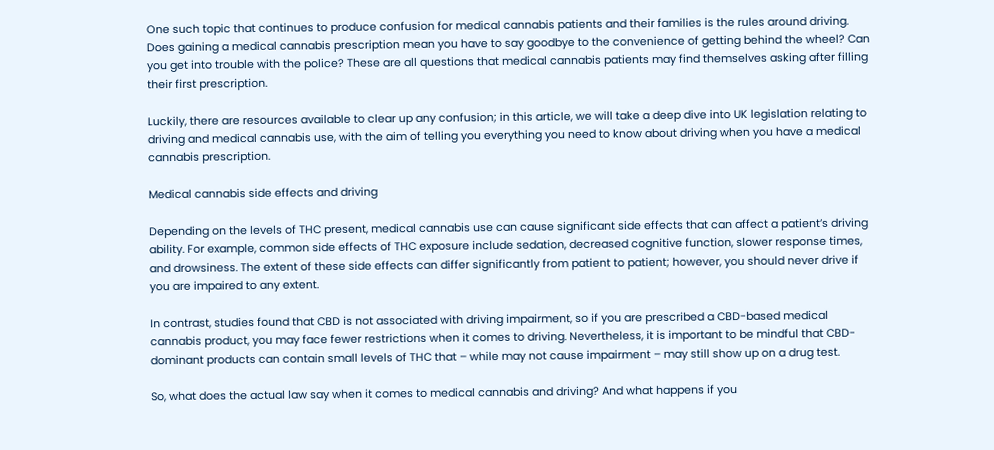One such topic that continues to produce confusion for medical cannabis patients and their families is the rules around driving. Does gaining a medical cannabis prescription mean you have to say goodbye to the convenience of getting behind the wheel? Can you get into trouble with the police? These are all questions that medical cannabis patients may find themselves asking after filling their first prescription.

Luckily, there are resources available to clear up any confusion; in this article, we will take a deep dive into UK legislation relating to driving and medical cannabis use, with the aim of telling you everything you need to know about driving when you have a medical cannabis prescription.

Medical cannabis side effects and driving

Depending on the levels of THC present, medical cannabis use can cause significant side effects that can affect a patient’s driving ability. For example, common side effects of THC exposure include sedation, decreased cognitive function, slower response times, and drowsiness. The extent of these side effects can differ significantly from patient to patient; however, you should never drive if you are impaired to any extent.

In contrast, studies found that CBD is not associated with driving impairment, so if you are prescribed a CBD-based medical cannabis product, you may face fewer restrictions when it comes to driving. Nevertheless, it is important to be mindful that CBD-dominant products can contain small levels of THC that – while may not cause impairment – may still show up on a drug test.

So, what does the actual law say when it comes to medical cannabis and driving? And what happens if you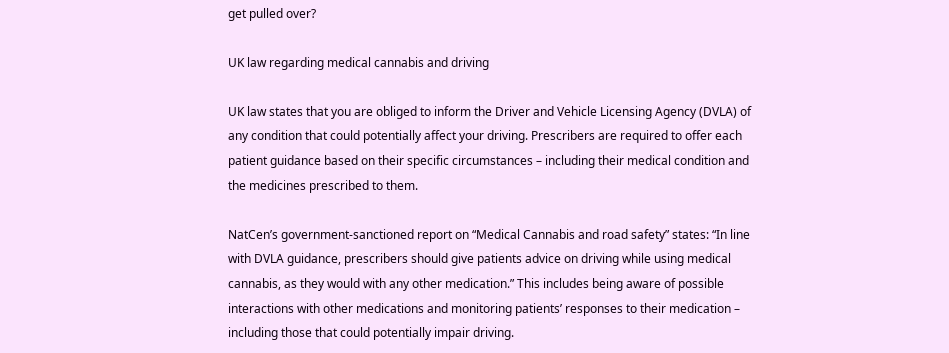get pulled over?

UK law regarding medical cannabis and driving

UK law states that you are obliged to inform the Driver and Vehicle Licensing Agency (DVLA) of any condition that could potentially affect your driving. Prescribers are required to offer each patient guidance based on their specific circumstances – including their medical condition and the medicines prescribed to them.

NatCen’s government-sanctioned report on “Medical Cannabis and road safety” states: “In line with DVLA guidance, prescribers should give patients advice on driving while using medical cannabis, as they would with any other medication.” This includes being aware of possible interactions with other medications and monitoring patients’ responses to their medication – including those that could potentially impair driving.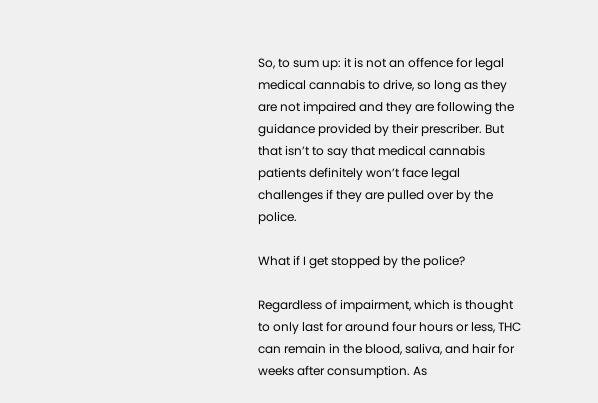So, to sum up: it is not an offence for legal medical cannabis to drive, so long as they are not impaired and they are following the guidance provided by their prescriber. But that isn’t to say that medical cannabis patients definitely won’t face legal challenges if they are pulled over by the police.

What if I get stopped by the police?

Regardless of impairment, which is thought to only last for around four hours or less, THC can remain in the blood, saliva, and hair for weeks after consumption. As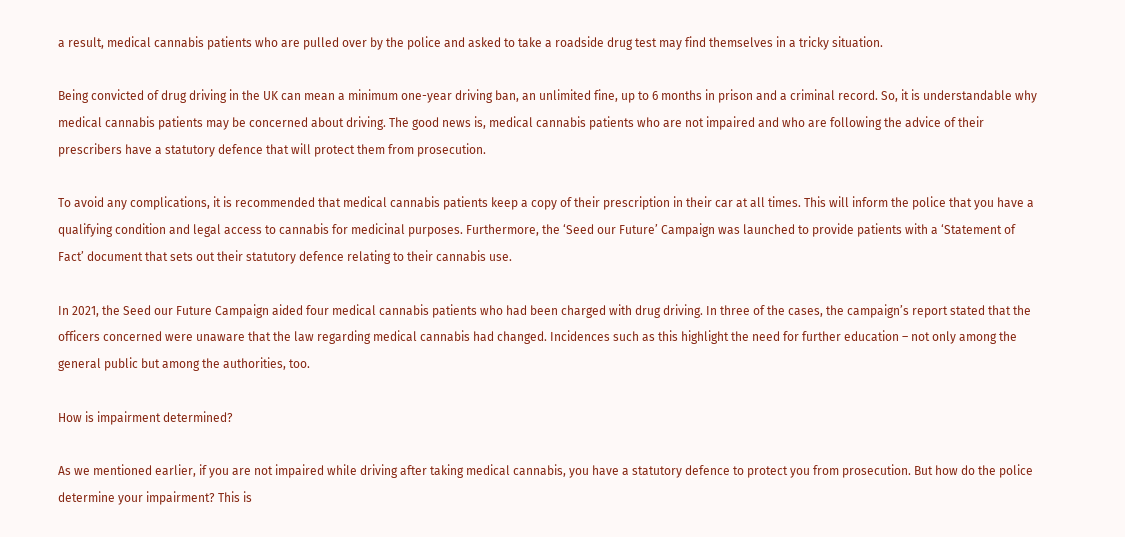a result, medical cannabis patients who are pulled over by the police and asked to take a roadside drug test may find themselves in a tricky situation.

Being convicted of drug driving in the UK can mean a minimum one-year driving ban, an unlimited fine, up to 6 months in prison and a criminal record. So, it is understandable why medical cannabis patients may be concerned about driving. The good news is, medical cannabis patients who are not impaired and who are following the advice of their prescribers have a statutory defence that will protect them from prosecution.

To avoid any complications, it is recommended that medical cannabis patients keep a copy of their prescription in their car at all times. This will inform the police that you have a qualifying condition and legal access to cannabis for medicinal purposes. Furthermore, the ‘Seed our Future’ Campaign was launched to provide patients with a ‘Statement of Fact’ document that sets out their statutory defence relating to their cannabis use.

In 2021, the Seed our Future Campaign aided four medical cannabis patients who had been charged with drug driving. In three of the cases, the campaign’s report stated that the officers concerned were unaware that the law regarding medical cannabis had changed. Incidences such as this highlight the need for further education – not only among the general public but among the authorities, too.

How is impairment determined?

As we mentioned earlier, if you are not impaired while driving after taking medical cannabis, you have a statutory defence to protect you from prosecution. But how do the police determine your impairment? This is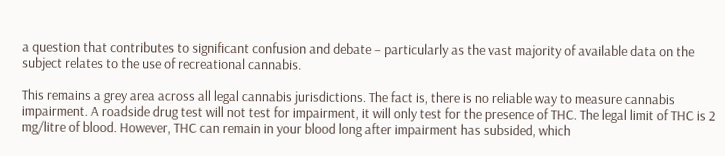a question that contributes to significant confusion and debate – particularly as the vast majority of available data on the subject relates to the use of recreational cannabis.

This remains a grey area across all legal cannabis jurisdictions. The fact is, there is no reliable way to measure cannabis impairment. A roadside drug test will not test for impairment, it will only test for the presence of THC. The legal limit of THC is 2 mg/litre of blood. However, THC can remain in your blood long after impairment has subsided, which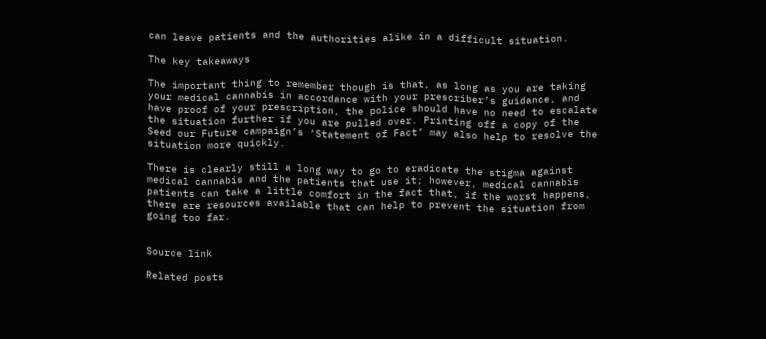can leave patients and the authorities alike in a difficult situation.

The key takeaways

The important thing to remember though is that, as long as you are taking your medical cannabis in accordance with your prescriber’s guidance, and have proof of your prescription, the police should have no need to escalate the situation further if you are pulled over. Printing off a copy of the Seed our Future campaign’s ‘Statement of Fact’ may also help to resolve the situation more quickly.

There is clearly still a long way to go to eradicate the stigma against medical cannabis and the patients that use it; however, medical cannabis patients can take a little comfort in the fact that, if the worst happens, there are resources available that can help to prevent the situation from going too far.


Source link

Related posts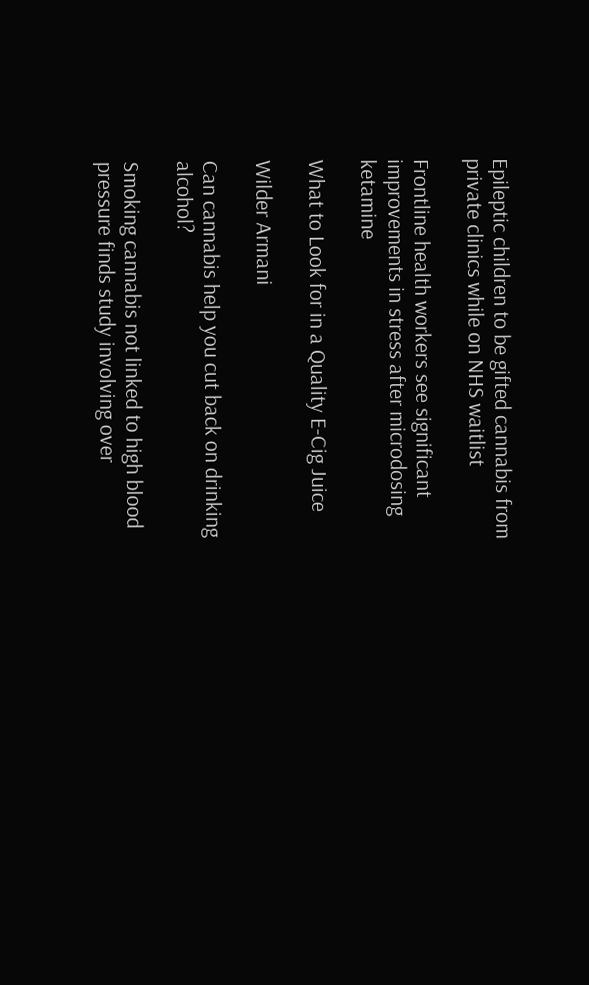Epileptic children to be gifted cannabis from private clinics while on NHS waitlist

Frontline health workers see significant improvements in stress after microdosing ketamine

What to Look for in a Quality E-Cig Juice

Wilder Armani

Can cannabis help you cut back on drinking alcohol?

Smoking cannabis not linked to high blood pressure finds study involving over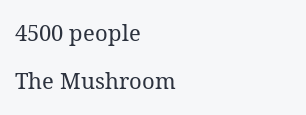4500 people

The Mushroom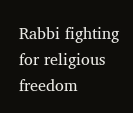Rabbi fighting for religious freedom